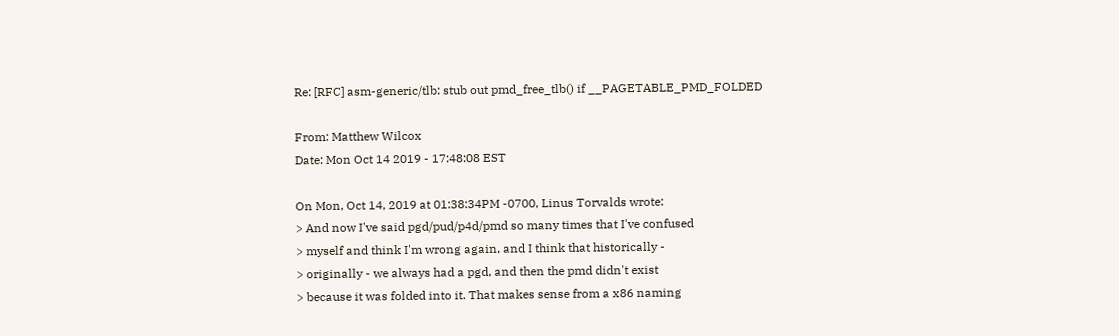Re: [RFC] asm-generic/tlb: stub out pmd_free_tlb() if __PAGETABLE_PMD_FOLDED

From: Matthew Wilcox
Date: Mon Oct 14 2019 - 17:48:08 EST

On Mon, Oct 14, 2019 at 01:38:34PM -0700, Linus Torvalds wrote:
> And now I've said pgd/pud/p4d/pmd so many times that I've confused
> myself and think I'm wrong again, and I think that historically -
> originally - we always had a pgd, and then the pmd didn't exist
> because it was folded into it. That makes sense from a x86 naming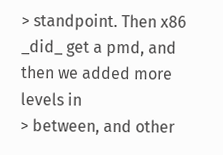> standpoint. Then x86 _did_ get a pmd, and then we added more levels in
> between, and other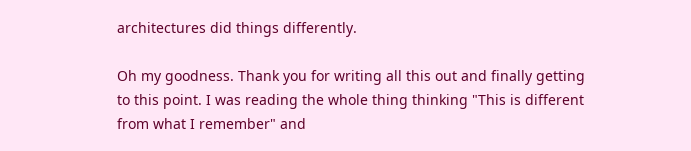architectures did things differently.

Oh my goodness. Thank you for writing all this out and finally getting
to this point. I was reading the whole thing thinking "This is different
from what I remember" and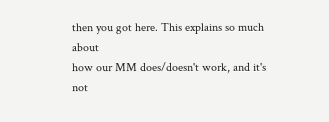then you got here. This explains so much about
how our MM does/doesn't work, and it's not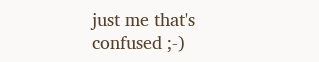just me that's confused ;-)